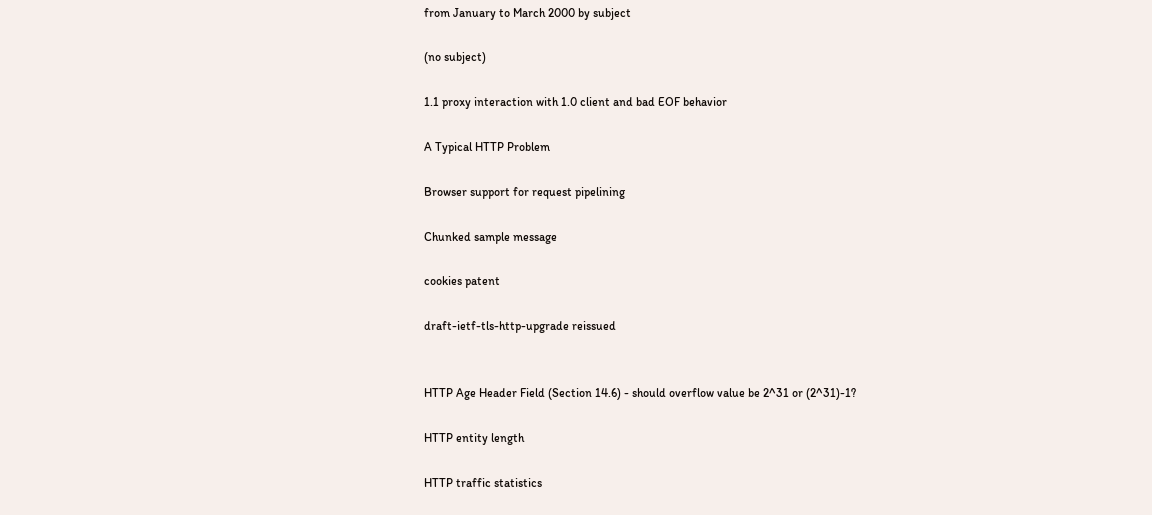from January to March 2000 by subject

(no subject)

1.1 proxy interaction with 1.0 client and bad EOF behavior

A Typical HTTP Problem

Browser support for request pipelining

Chunked sample message

cookies patent

draft-ietf-tls-http-upgrade reissued


HTTP Age Header Field (Section 14.6) - should overflow value be 2^31 or (2^31)-1?

HTTP entity length

HTTP traffic statistics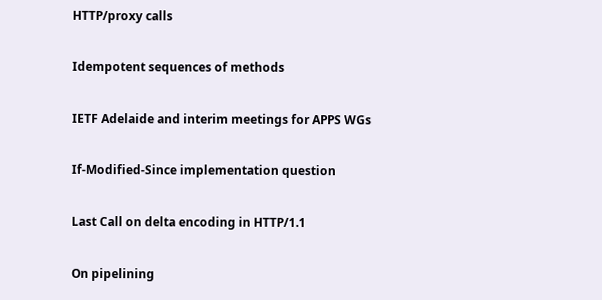HTTP/proxy calls

Idempotent sequences of methods

IETF Adelaide and interim meetings for APPS WGs

If-Modified-Since implementation question

Last Call on delta encoding in HTTP/1.1

On pipelining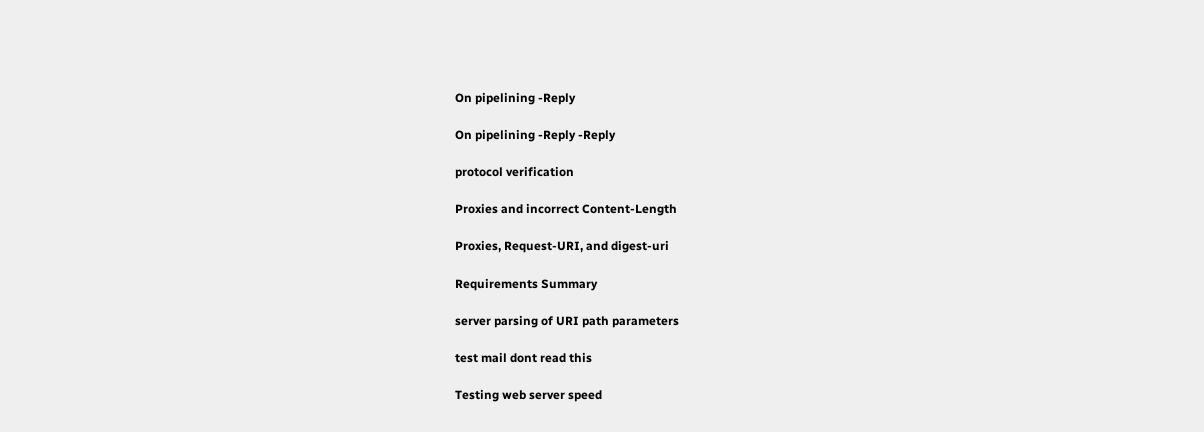On pipelining -Reply

On pipelining -Reply -Reply

protocol verification

Proxies and incorrect Content-Length

Proxies, Request-URI, and digest-uri

Requirements Summary

server parsing of URI path parameters

test mail dont read this

Testing web server speed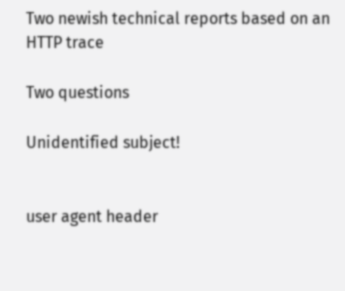Two newish technical reports based on an HTTP trace

Two questions

Unidentified subject!


user agent header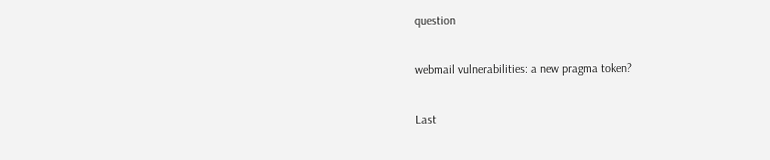question

webmail vulnerabilities: a new pragma token?

Last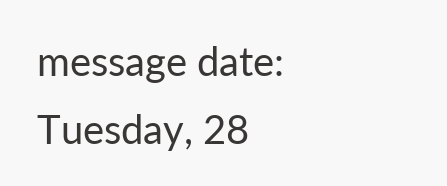message date: Tuesday, 28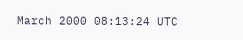March 2000 08:13:24 UTC